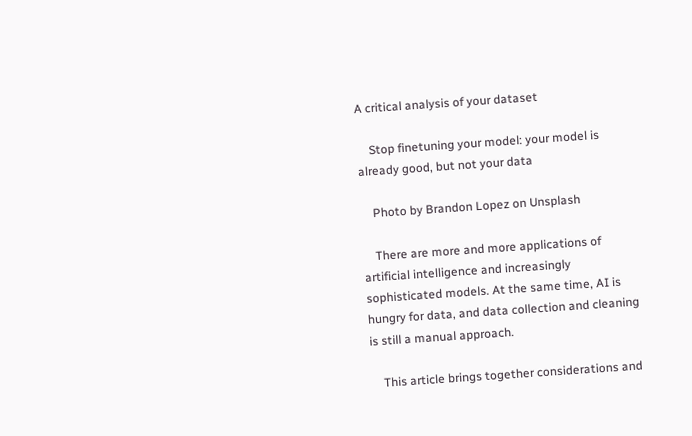A critical analysis of your dataset

    Stop finetuning your model: your model is already good, but not your data

    Photo by Brandon Lopez on Unsplash

    There are more and more applications of artificial intelligence and increasingly sophisticated models. At the same time, AI is hungry for data, and data collection and cleaning is still a manual approach.

    This article brings together considerations and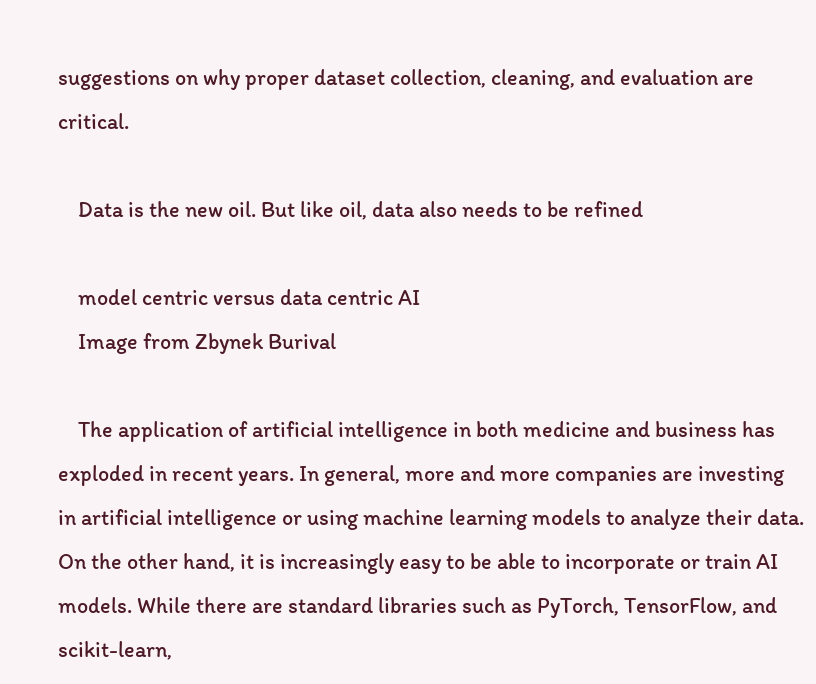suggestions on why proper dataset collection, cleaning, and evaluation are critical.

    Data is the new oil. But like oil, data also needs to be refined

    model centric versus data centric AI
    Image from Zbynek Burival

    The application of artificial intelligence in both medicine and business has exploded in recent years. In general, more and more companies are investing in artificial intelligence or using machine learning models to analyze their data. On the other hand, it is increasingly easy to be able to incorporate or train AI models. While there are standard libraries such as PyTorch, TensorFlow, and scikit-learn,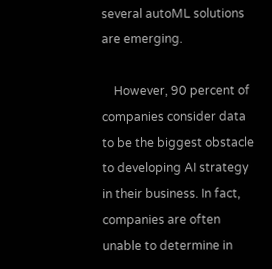several autoML solutions are emerging.

    However, 90 percent of companies consider data to be the biggest obstacle to developing AI strategy in their business. In fact, companies are often unable to determine in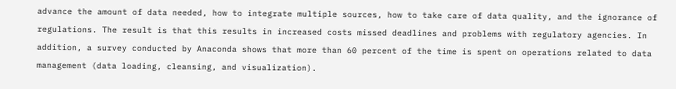advance the amount of data needed, how to integrate multiple sources, how to take care of data quality, and the ignorance of regulations. The result is that this results in increased costs missed deadlines and problems with regulatory agencies. In addition, a survey conducted by Anaconda shows that more than 60 percent of the time is spent on operations related to data management (data loading, cleansing, and visualization).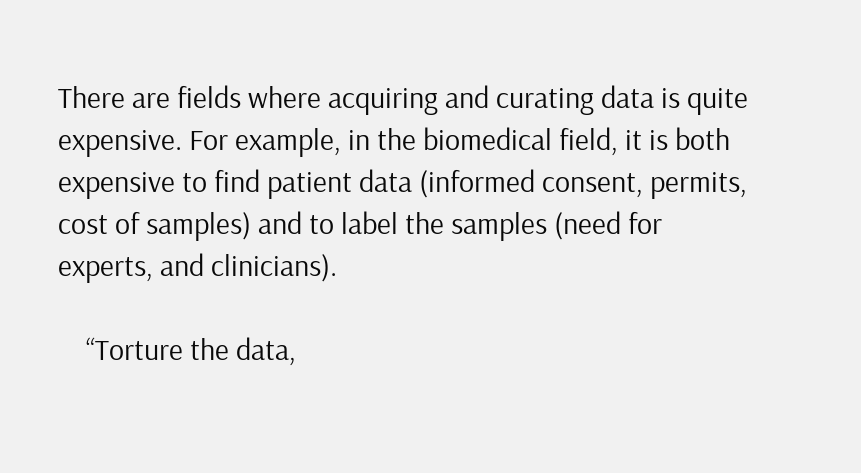There are fields where acquiring and curating data is quite expensive. For example, in the biomedical field, it is both expensive to find patient data (informed consent, permits, cost of samples) and to label the samples (need for experts, and clinicians).

    “Torture the data,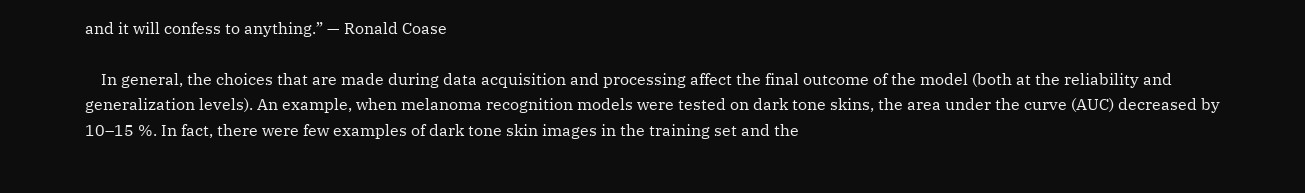and it will confess to anything.” — Ronald Coase

    In general, the choices that are made during data acquisition and processing affect the final outcome of the model (both at the reliability and generalization levels). An example, when melanoma recognition models were tested on dark tone skins, the area under the curve (AUC) decreased by 10–15 %. In fact, there were few examples of dark tone skin images in the training set and the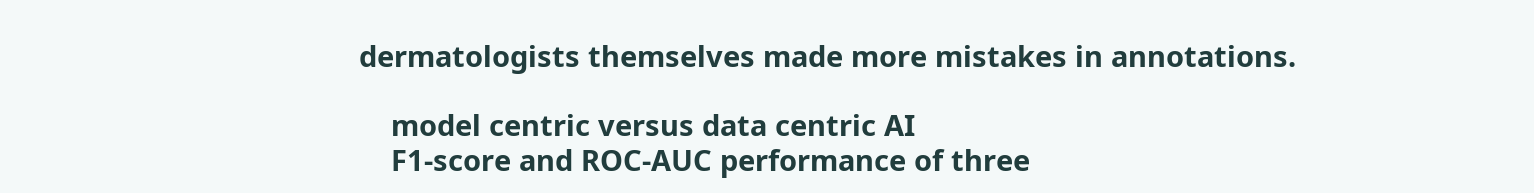dermatologists themselves made more mistakes in annotations.

    model centric versus data centric AI
    F1-score and ROC-AUC performance of three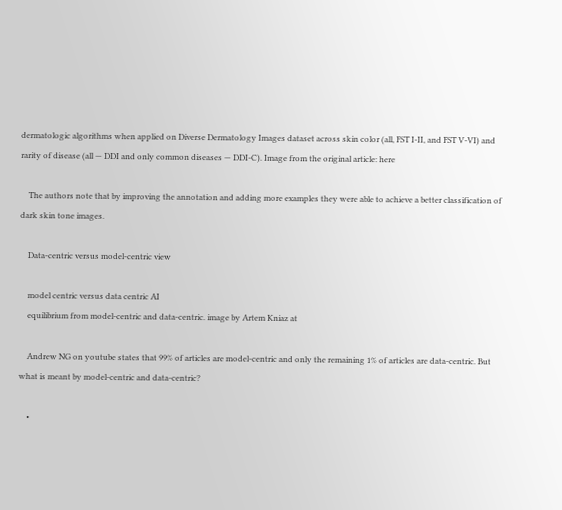dermatologic algorithms when applied on Diverse Dermatology Images dataset across skin color (all, FST I-II, and FST V-VI) and rarity of disease (all — DDI and only common diseases — DDI-C). Image from the original article: here

    The authors note that by improving the annotation and adding more examples they were able to achieve a better classification of dark skin tone images.

    Data-centric versus model-centric view

    model centric versus data centric AI
    equilibrium from model-centric and data-centric. image by Artem Kniaz at

    Andrew NG on youtube states that 99% of articles are model-centric and only the remaining 1% of articles are data-centric. But what is meant by model-centric and data-centric?

    •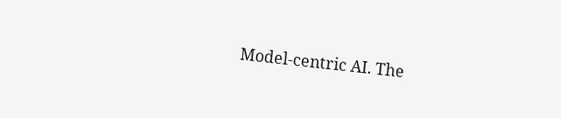Model-centric AI. The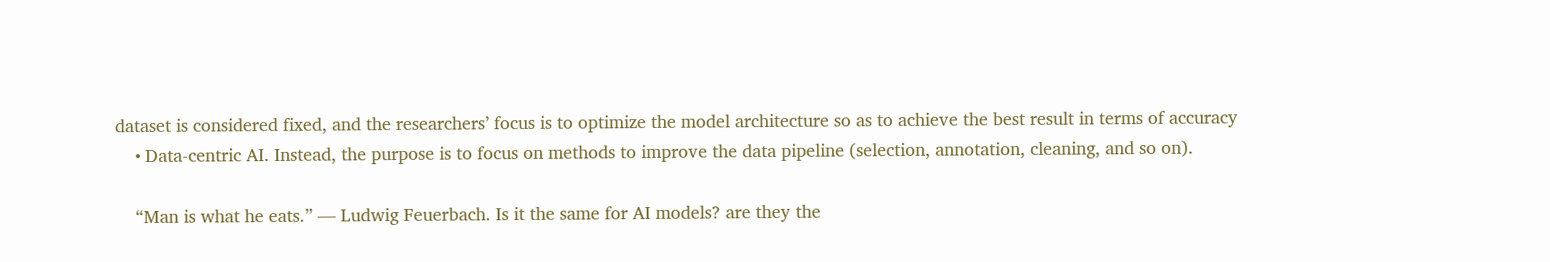dataset is considered fixed, and the researchers’ focus is to optimize the model architecture so as to achieve the best result in terms of accuracy
    • Data-centric AI. Instead, the purpose is to focus on methods to improve the data pipeline (selection, annotation, cleaning, and so on).

    “Man is what he eats.” — Ludwig Feuerbach. Is it the same for AI models? are they the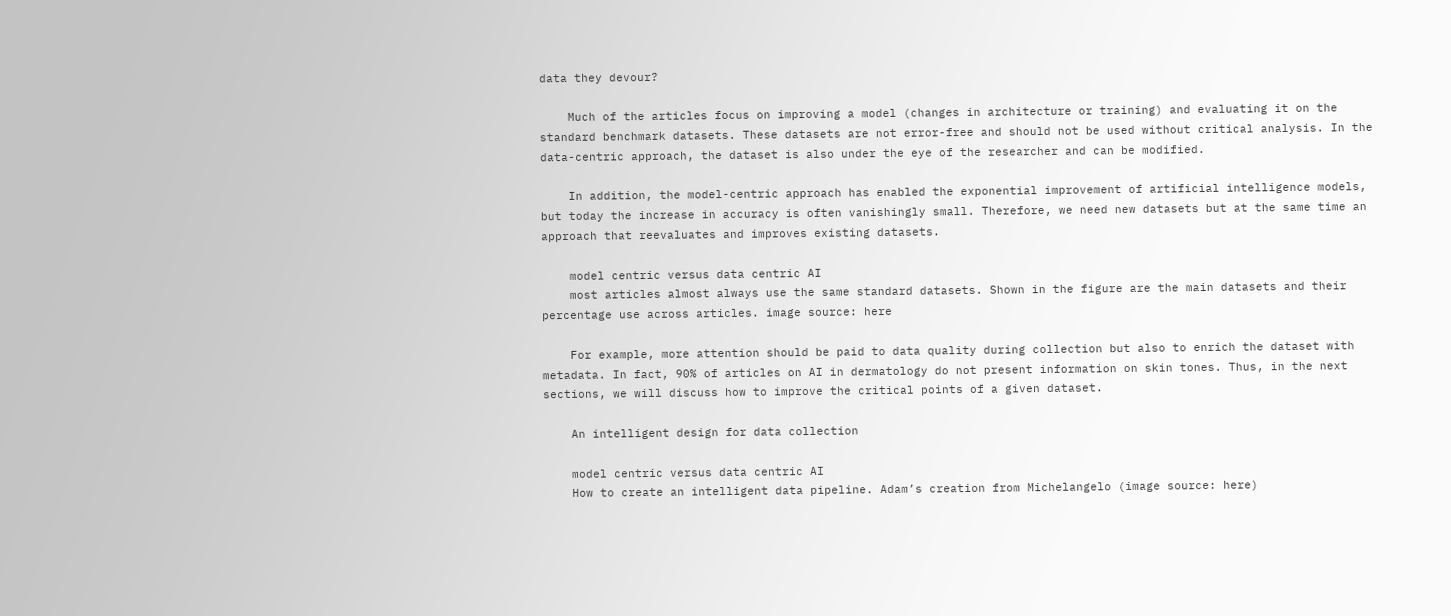data they devour?

    Much of the articles focus on improving a model (changes in architecture or training) and evaluating it on the standard benchmark datasets. These datasets are not error-free and should not be used without critical analysis. In the data-centric approach, the dataset is also under the eye of the researcher and can be modified.

    In addition, the model-centric approach has enabled the exponential improvement of artificial intelligence models, but today the increase in accuracy is often vanishingly small. Therefore, we need new datasets but at the same time an approach that reevaluates and improves existing datasets.

    model centric versus data centric AI
    most articles almost always use the same standard datasets. Shown in the figure are the main datasets and their percentage use across articles. image source: here

    For example, more attention should be paid to data quality during collection but also to enrich the dataset with metadata. In fact, 90% of articles on AI in dermatology do not present information on skin tones. Thus, in the next sections, we will discuss how to improve the critical points of a given dataset.

    An intelligent design for data collection

    model centric versus data centric AI
    How to create an intelligent data pipeline. Adam’s creation from Michelangelo (image source: here)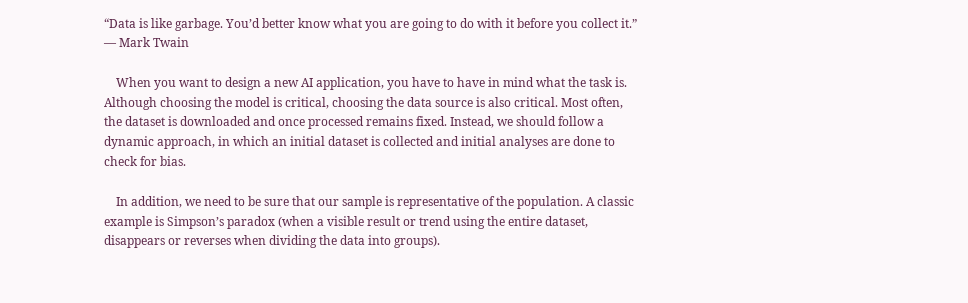“Data is like garbage. You’d better know what you are going to do with it before you collect it.” — Mark Twain

    When you want to design a new AI application, you have to have in mind what the task is. Although choosing the model is critical, choosing the data source is also critical. Most often, the dataset is downloaded and once processed remains fixed. Instead, we should follow a dynamic approach, in which an initial dataset is collected and initial analyses are done to check for bias.

    In addition, we need to be sure that our sample is representative of the population. A classic example is Simpson’s paradox (when a visible result or trend using the entire dataset, disappears or reverses when dividing the data into groups).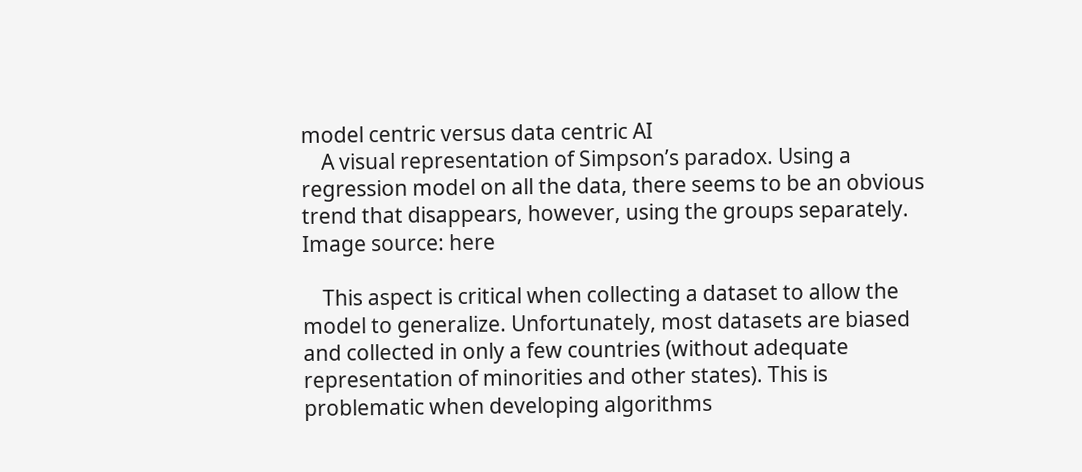model centric versus data centric AI
    A visual representation of Simpson’s paradox. Using a regression model on all the data, there seems to be an obvious trend that disappears, however, using the groups separately. Image source: here

    This aspect is critical when collecting a dataset to allow the model to generalize. Unfortunately, most datasets are biased and collected in only a few countries (without adequate representation of minorities and other states). This is problematic when developing algorithms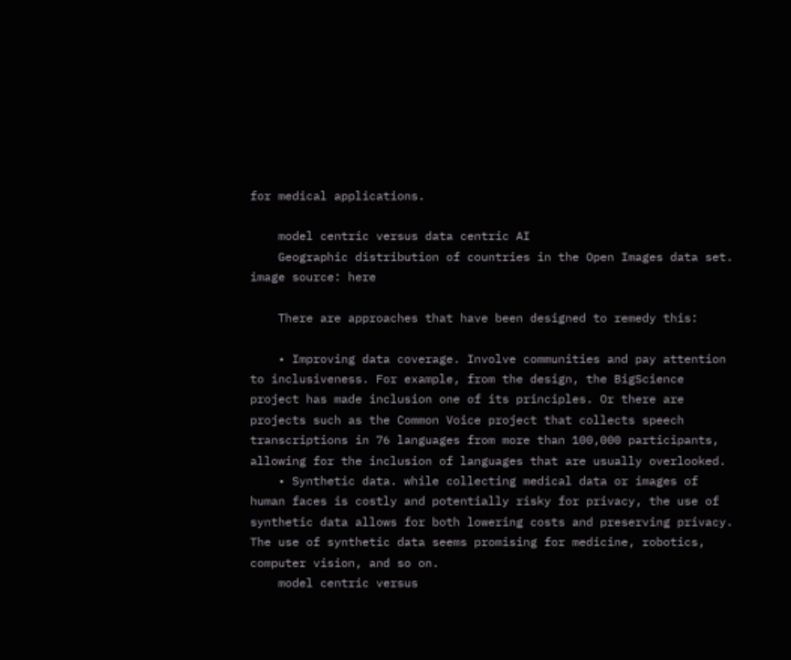for medical applications.

    model centric versus data centric AI
    Geographic distribution of countries in the Open Images data set. image source: here

    There are approaches that have been designed to remedy this:

    • Improving data coverage. Involve communities and pay attention to inclusiveness. For example, from the design, the BigScience project has made inclusion one of its principles. Or there are projects such as the Common Voice project that collects speech transcriptions in 76 languages from more than 100,000 participants, allowing for the inclusion of languages that are usually overlooked.
    • Synthetic data. while collecting medical data or images of human faces is costly and potentially risky for privacy, the use of synthetic data allows for both lowering costs and preserving privacy. The use of synthetic data seems promising for medicine, robotics, computer vision, and so on.
    model centric versus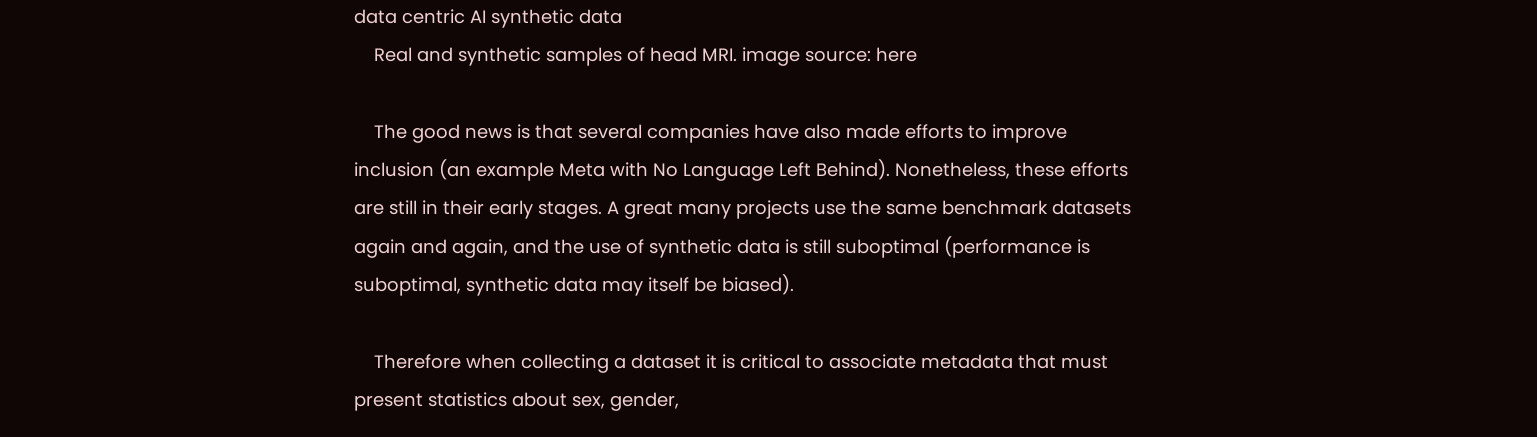data centric AI synthetic data
    Real and synthetic samples of head MRI. image source: here

    The good news is that several companies have also made efforts to improve inclusion (an example Meta with No Language Left Behind). Nonetheless, these efforts are still in their early stages. A great many projects use the same benchmark datasets again and again, and the use of synthetic data is still suboptimal (performance is suboptimal, synthetic data may itself be biased).

    Therefore when collecting a dataset it is critical to associate metadata that must present statistics about sex, gender,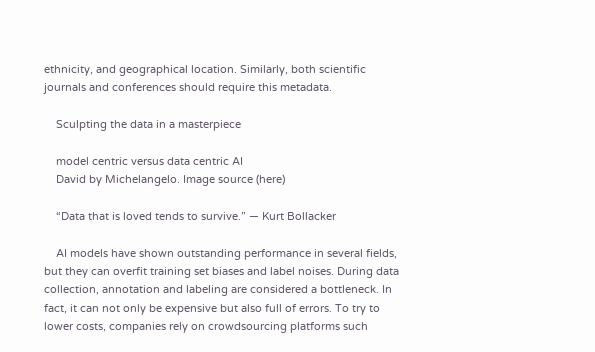ethnicity, and geographical location. Similarly, both scientific journals and conferences should require this metadata.

    Sculpting the data in a masterpiece

    model centric versus data centric AI
    David by Michelangelo. Image source (here)

    “Data that is loved tends to survive.” — Kurt Bollacker

    AI models have shown outstanding performance in several fields, but they can overfit training set biases and label noises. During data collection, annotation and labeling are considered a bottleneck. In fact, it can not only be expensive but also full of errors. To try to lower costs, companies rely on crowdsourcing platforms such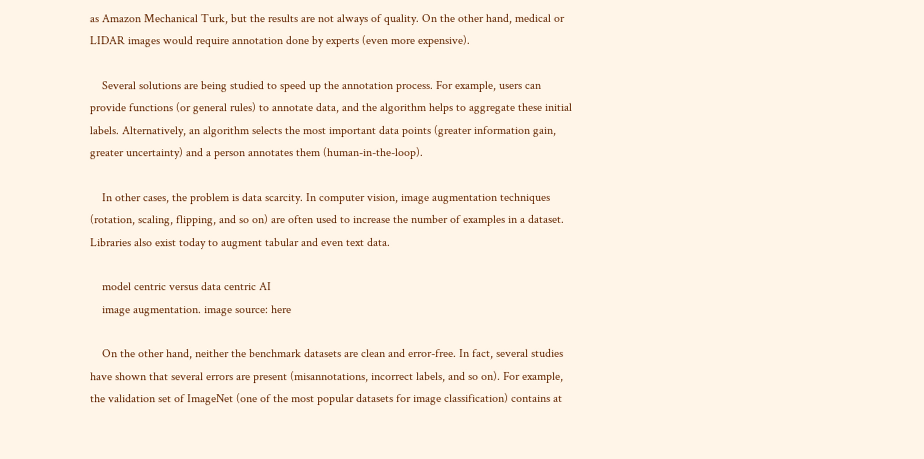as Amazon Mechanical Turk, but the results are not always of quality. On the other hand, medical or LIDAR images would require annotation done by experts (even more expensive).

    Several solutions are being studied to speed up the annotation process. For example, users can provide functions (or general rules) to annotate data, and the algorithm helps to aggregate these initial labels. Alternatively, an algorithm selects the most important data points (greater information gain, greater uncertainty) and a person annotates them (human-in-the-loop).

    In other cases, the problem is data scarcity. In computer vision, image augmentation techniques (rotation, scaling, flipping, and so on) are often used to increase the number of examples in a dataset. Libraries also exist today to augment tabular and even text data.

    model centric versus data centric AI
    image augmentation. image source: here

    On the other hand, neither the benchmark datasets are clean and error-free. In fact, several studies have shown that several errors are present (misannotations, incorrect labels, and so on). For example, the validation set of ImageNet (one of the most popular datasets for image classification) contains at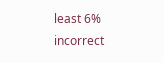least 6% incorrect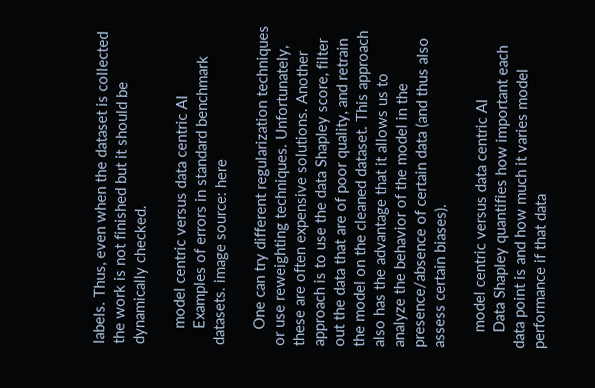labels. Thus, even when the dataset is collected the work is not finished but it should be dynamically checked.

    model centric versus data centric AI
    Examples of errors in standard benchmark datasets. image source: here

    One can try different regularization techniques or use reweighting techniques. Unfortunately, these are often expensive solutions. Another approach is to use the data Shapley score, filter out the data that are of poor quality, and retrain the model on the cleaned dataset. This approach also has the advantage that it allows us to analyze the behavior of the model in the presence/absence of certain data (and thus also assess certain biases).

    model centric versus data centric AI
    Data Shapley quantifies how important each data point is and how much it varies model performance if that data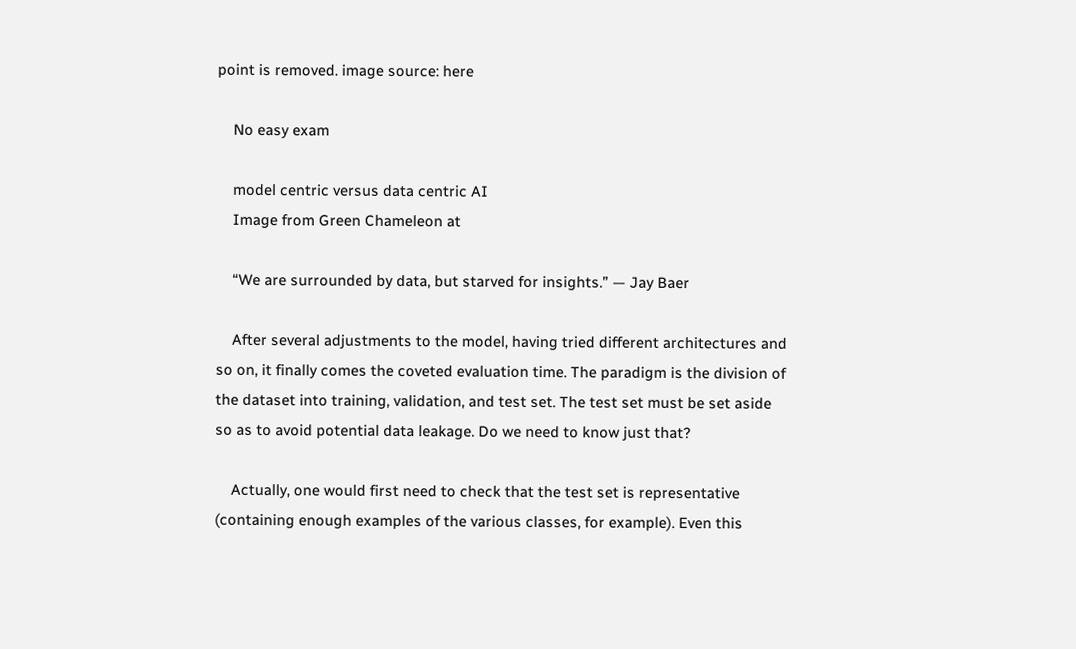point is removed. image source: here

    No easy exam

    model centric versus data centric AI
    Image from Green Chameleon at

    “We are surrounded by data, but starved for insights.” — Jay Baer

    After several adjustments to the model, having tried different architectures and so on, it finally comes the coveted evaluation time. The paradigm is the division of the dataset into training, validation, and test set. The test set must be set aside so as to avoid potential data leakage. Do we need to know just that?

    Actually, one would first need to check that the test set is representative (containing enough examples of the various classes, for example). Even this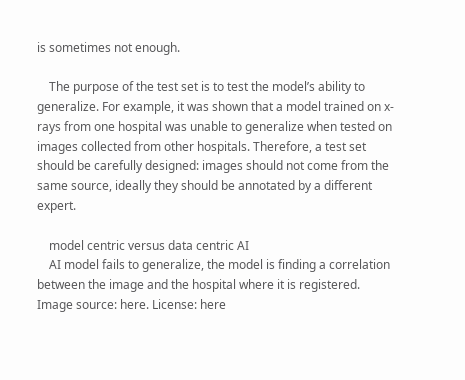is sometimes not enough.

    The purpose of the test set is to test the model’s ability to generalize. For example, it was shown that a model trained on x-rays from one hospital was unable to generalize when tested on images collected from other hospitals. Therefore, a test set should be carefully designed: images should not come from the same source, ideally they should be annotated by a different expert.

    model centric versus data centric AI
    AI model fails to generalize, the model is finding a correlation between the image and the hospital where it is registered. Image source: here. License: here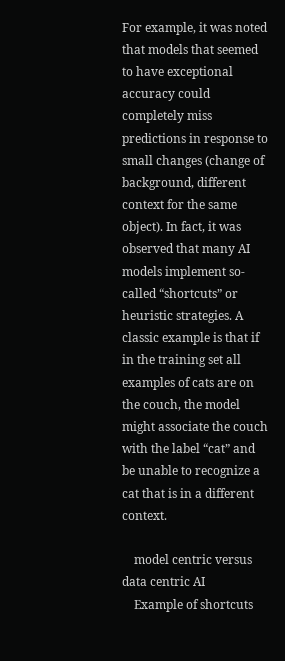For example, it was noted that models that seemed to have exceptional accuracy could completely miss predictions in response to small changes (change of background, different context for the same object). In fact, it was observed that many AI models implement so-called “shortcuts” or heuristic strategies. A classic example is that if in the training set all examples of cats are on the couch, the model might associate the couch with the label “cat” and be unable to recognize a cat that is in a different context.

    model centric versus data centric AI
    Example of shortcuts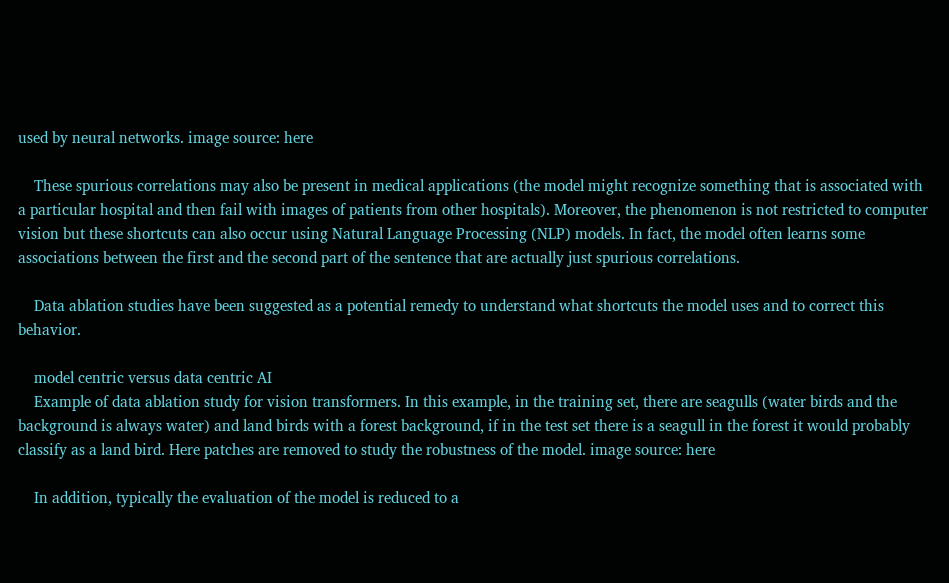used by neural networks. image source: here

    These spurious correlations may also be present in medical applications (the model might recognize something that is associated with a particular hospital and then fail with images of patients from other hospitals). Moreover, the phenomenon is not restricted to computer vision but these shortcuts can also occur using Natural Language Processing (NLP) models. In fact, the model often learns some associations between the first and the second part of the sentence that are actually just spurious correlations.

    Data ablation studies have been suggested as a potential remedy to understand what shortcuts the model uses and to correct this behavior.

    model centric versus data centric AI
    Example of data ablation study for vision transformers. In this example, in the training set, there are seagulls (water birds and the background is always water) and land birds with a forest background, if in the test set there is a seagull in the forest it would probably classify as a land bird. Here patches are removed to study the robustness of the model. image source: here

    In addition, typically the evaluation of the model is reduced to a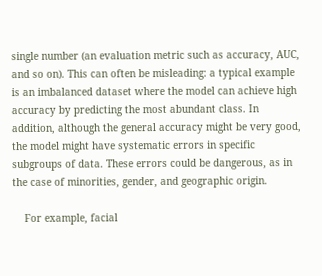single number (an evaluation metric such as accuracy, AUC, and so on). This can often be misleading: a typical example is an imbalanced dataset where the model can achieve high accuracy by predicting the most abundant class. In addition, although the general accuracy might be very good, the model might have systematic errors in specific subgroups of data. These errors could be dangerous, as in the case of minorities, gender, and geographic origin.

    For example, facial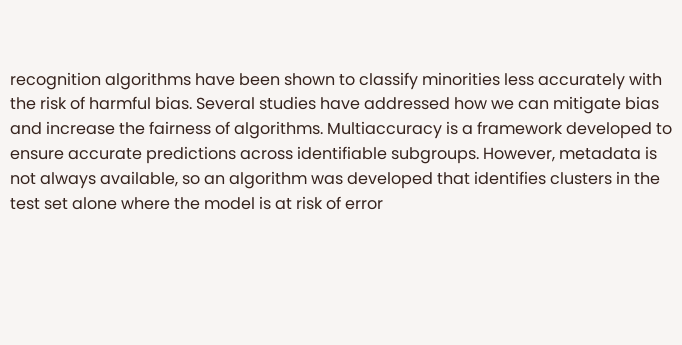recognition algorithms have been shown to classify minorities less accurately with the risk of harmful bias. Several studies have addressed how we can mitigate bias and increase the fairness of algorithms. Multiaccuracy is a framework developed to ensure accurate predictions across identifiable subgroups. However, metadata is not always available, so an algorithm was developed that identifies clusters in the test set alone where the model is at risk of error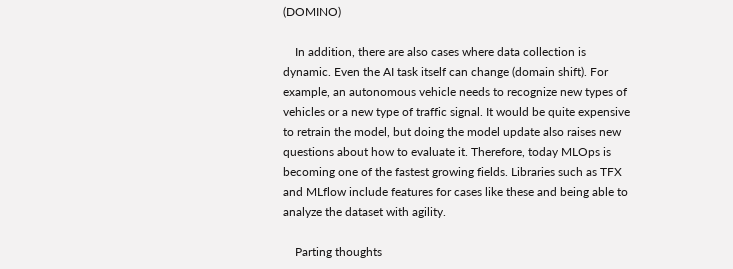(DOMINO)

    In addition, there are also cases where data collection is dynamic. Even the AI task itself can change (domain shift). For example, an autonomous vehicle needs to recognize new types of vehicles or a new type of traffic signal. It would be quite expensive to retrain the model, but doing the model update also raises new questions about how to evaluate it. Therefore, today MLOps is becoming one of the fastest growing fields. Libraries such as TFX and MLflow include features for cases like these and being able to analyze the dataset with agility.

    Parting thoughts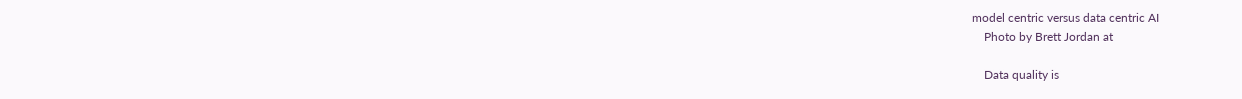model centric versus data centric AI
    Photo by Brett Jordan at

    Data quality is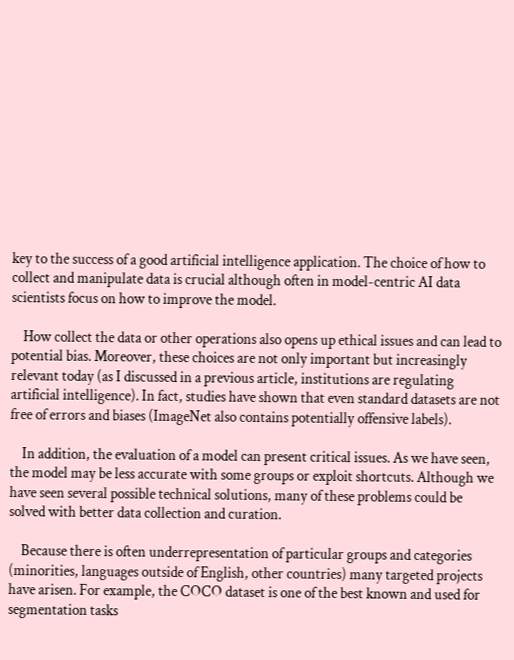key to the success of a good artificial intelligence application. The choice of how to collect and manipulate data is crucial although often in model-centric AI data scientists focus on how to improve the model.

    How collect the data or other operations also opens up ethical issues and can lead to potential bias. Moreover, these choices are not only important but increasingly relevant today (as I discussed in a previous article, institutions are regulating artificial intelligence). In fact, studies have shown that even standard datasets are not free of errors and biases (ImageNet also contains potentially offensive labels).

    In addition, the evaluation of a model can present critical issues. As we have seen, the model may be less accurate with some groups or exploit shortcuts. Although we have seen several possible technical solutions, many of these problems could be solved with better data collection and curation.

    Because there is often underrepresentation of particular groups and categories (minorities, languages outside of English, other countries) many targeted projects have arisen. For example, the COCO dataset is one of the best known and used for segmentation tasks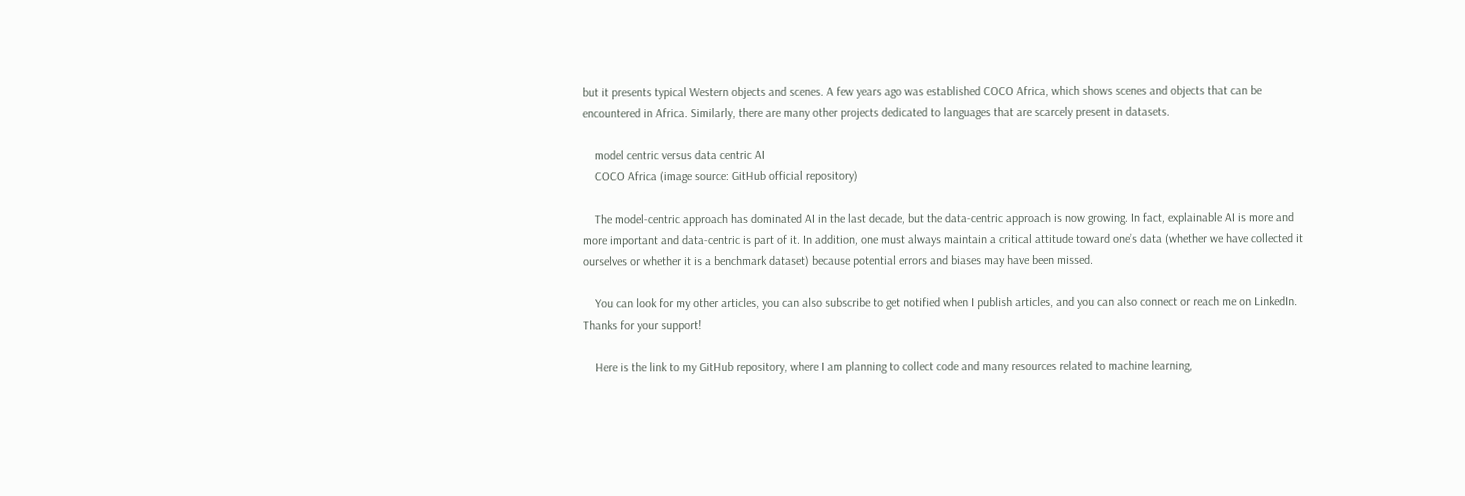but it presents typical Western objects and scenes. A few years ago was established COCO Africa, which shows scenes and objects that can be encountered in Africa. Similarly, there are many other projects dedicated to languages that are scarcely present in datasets.

    model centric versus data centric AI
    COCO Africa (image source: GitHub official repository)

    The model-centric approach has dominated AI in the last decade, but the data-centric approach is now growing. In fact, explainable AI is more and more important and data-centric is part of it. In addition, one must always maintain a critical attitude toward one’s data (whether we have collected it ourselves or whether it is a benchmark dataset) because potential errors and biases may have been missed.

    You can look for my other articles, you can also subscribe to get notified when I publish articles, and you can also connect or reach me on LinkedIn. Thanks for your support!

    Here is the link to my GitHub repository, where I am planning to collect code and many resources related to machine learning,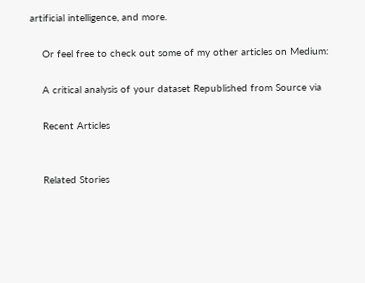artificial intelligence, and more.

    Or feel free to check out some of my other articles on Medium:

    A critical analysis of your dataset Republished from Source via

    Recent Articles


    Related Stories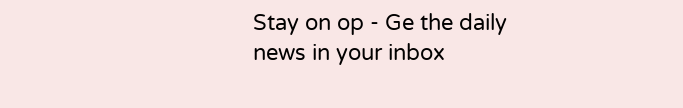Stay on op - Ge the daily news in your inbox